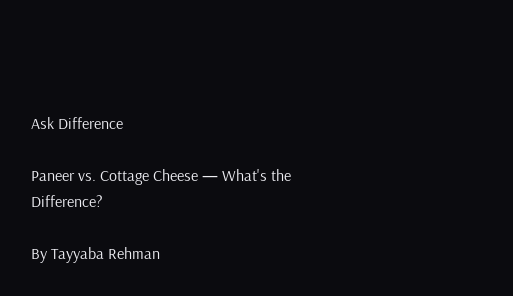Ask Difference

Paneer vs. Cottage Cheese — What's the Difference?

By Tayyaba Rehman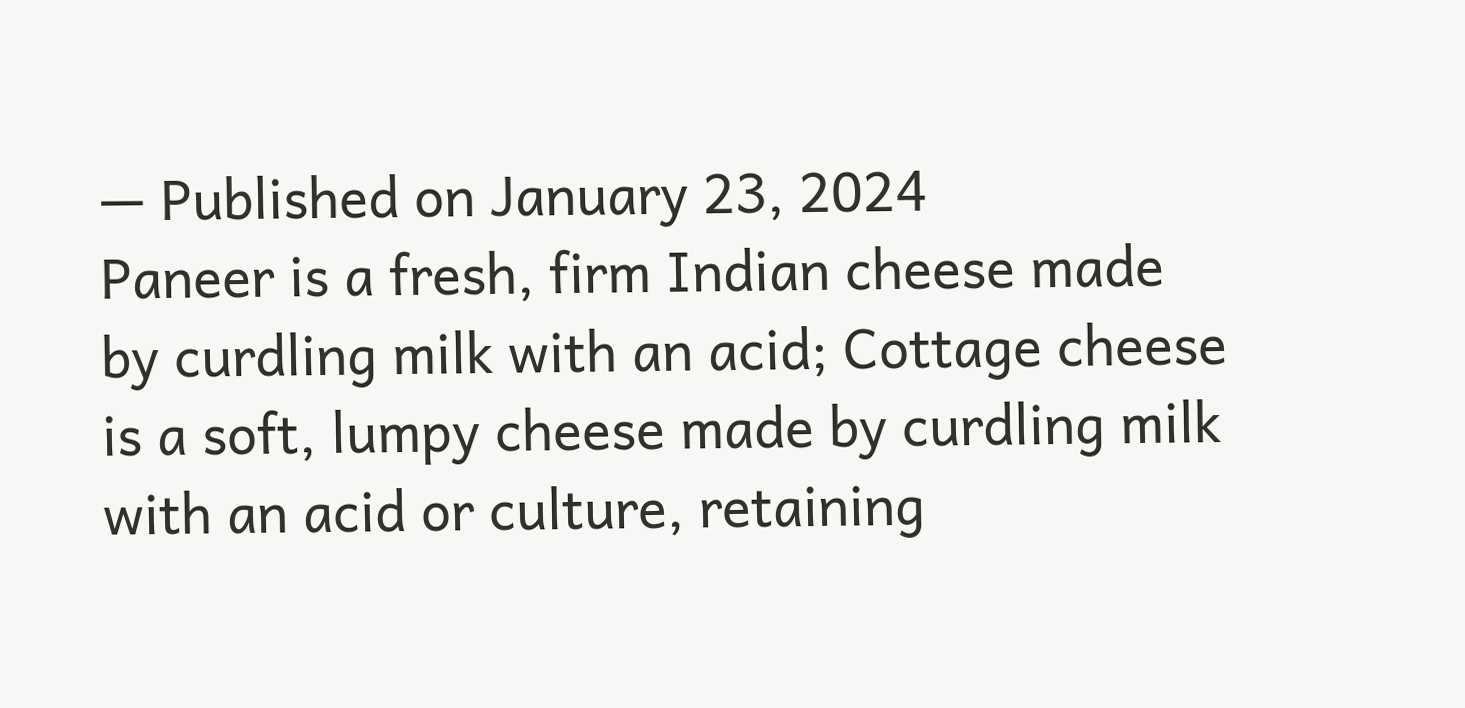— Published on January 23, 2024
Paneer is a fresh, firm Indian cheese made by curdling milk with an acid; Cottage cheese is a soft, lumpy cheese made by curdling milk with an acid or culture, retaining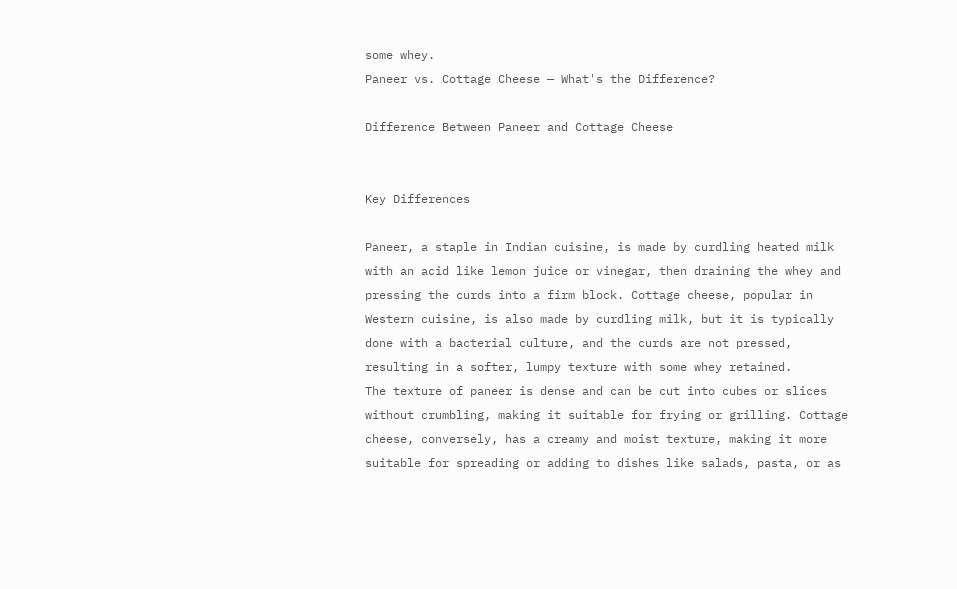some whey.
Paneer vs. Cottage Cheese — What's the Difference?

Difference Between Paneer and Cottage Cheese


Key Differences

Paneer, a staple in Indian cuisine, is made by curdling heated milk with an acid like lemon juice or vinegar, then draining the whey and pressing the curds into a firm block. Cottage cheese, popular in Western cuisine, is also made by curdling milk, but it is typically done with a bacterial culture, and the curds are not pressed, resulting in a softer, lumpy texture with some whey retained.
The texture of paneer is dense and can be cut into cubes or slices without crumbling, making it suitable for frying or grilling. Cottage cheese, conversely, has a creamy and moist texture, making it more suitable for spreading or adding to dishes like salads, pasta, or as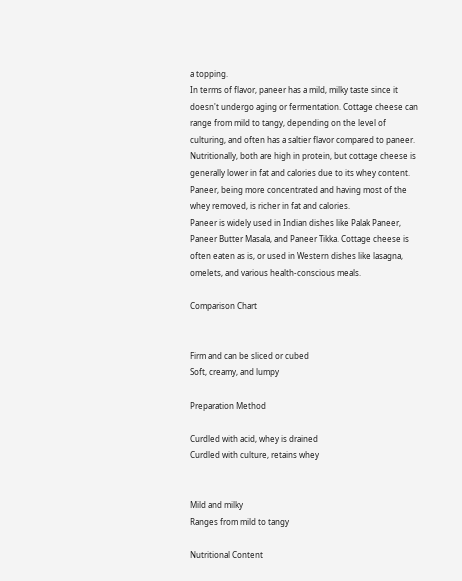a topping.
In terms of flavor, paneer has a mild, milky taste since it doesn't undergo aging or fermentation. Cottage cheese can range from mild to tangy, depending on the level of culturing, and often has a saltier flavor compared to paneer.
Nutritionally, both are high in protein, but cottage cheese is generally lower in fat and calories due to its whey content. Paneer, being more concentrated and having most of the whey removed, is richer in fat and calories.
Paneer is widely used in Indian dishes like Palak Paneer, Paneer Butter Masala, and Paneer Tikka. Cottage cheese is often eaten as is, or used in Western dishes like lasagna, omelets, and various health-conscious meals.

Comparison Chart


Firm and can be sliced or cubed
Soft, creamy, and lumpy

Preparation Method

Curdled with acid, whey is drained
Curdled with culture, retains whey


Mild and milky
Ranges from mild to tangy

Nutritional Content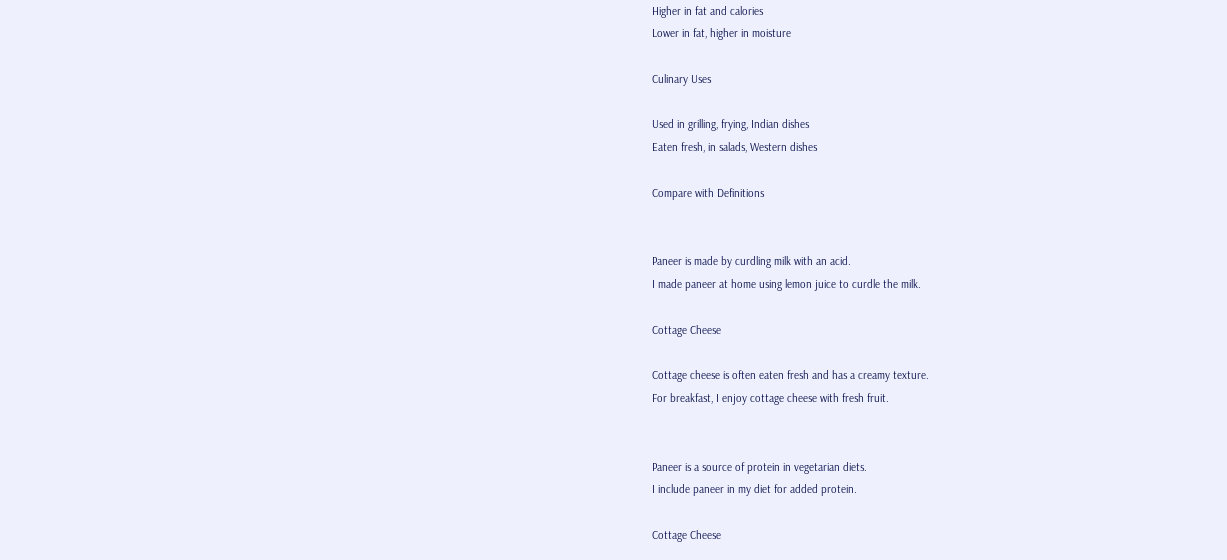Higher in fat and calories
Lower in fat, higher in moisture

Culinary Uses

Used in grilling, frying, Indian dishes
Eaten fresh, in salads, Western dishes

Compare with Definitions


Paneer is made by curdling milk with an acid.
I made paneer at home using lemon juice to curdle the milk.

Cottage Cheese

Cottage cheese is often eaten fresh and has a creamy texture.
For breakfast, I enjoy cottage cheese with fresh fruit.


Paneer is a source of protein in vegetarian diets.
I include paneer in my diet for added protein.

Cottage Cheese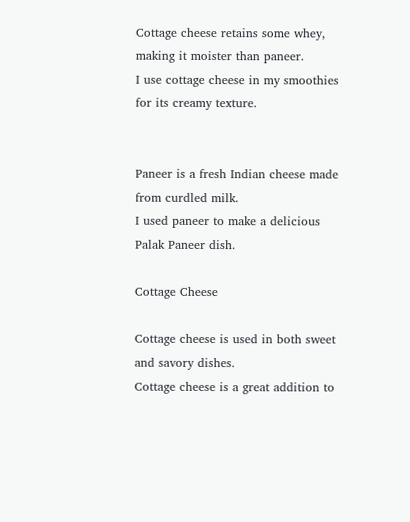Cottage cheese retains some whey, making it moister than paneer.
I use cottage cheese in my smoothies for its creamy texture.


Paneer is a fresh Indian cheese made from curdled milk.
I used paneer to make a delicious Palak Paneer dish.

Cottage Cheese

Cottage cheese is used in both sweet and savory dishes.
Cottage cheese is a great addition to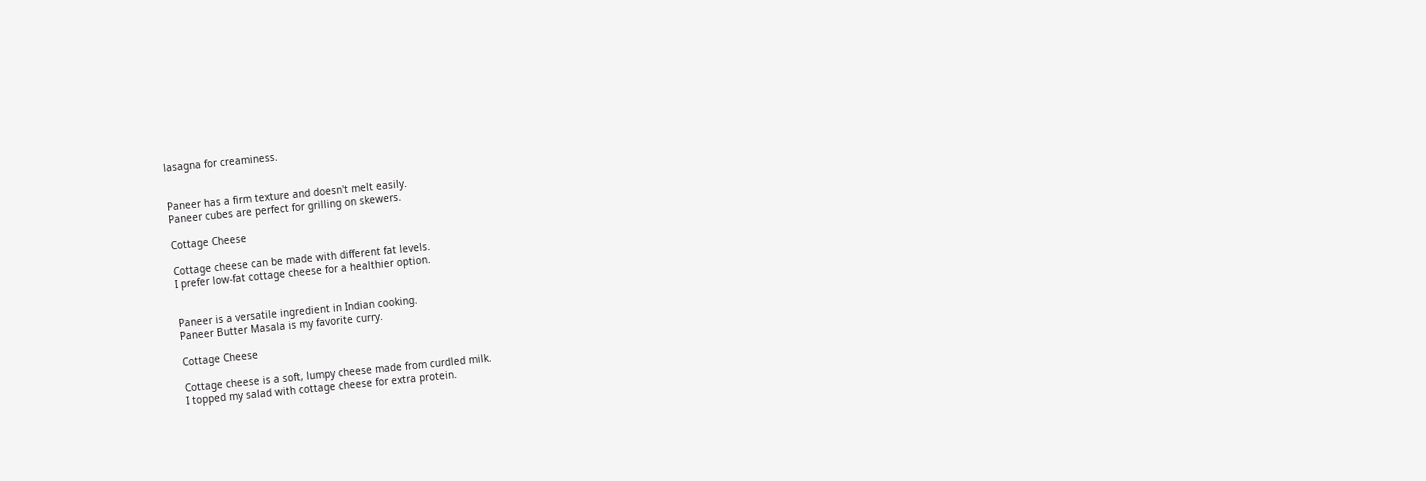lasagna for creaminess.


Paneer has a firm texture and doesn't melt easily.
Paneer cubes are perfect for grilling on skewers.

Cottage Cheese

Cottage cheese can be made with different fat levels.
I prefer low-fat cottage cheese for a healthier option.


Paneer is a versatile ingredient in Indian cooking.
Paneer Butter Masala is my favorite curry.

Cottage Cheese

Cottage cheese is a soft, lumpy cheese made from curdled milk.
I topped my salad with cottage cheese for extra protein.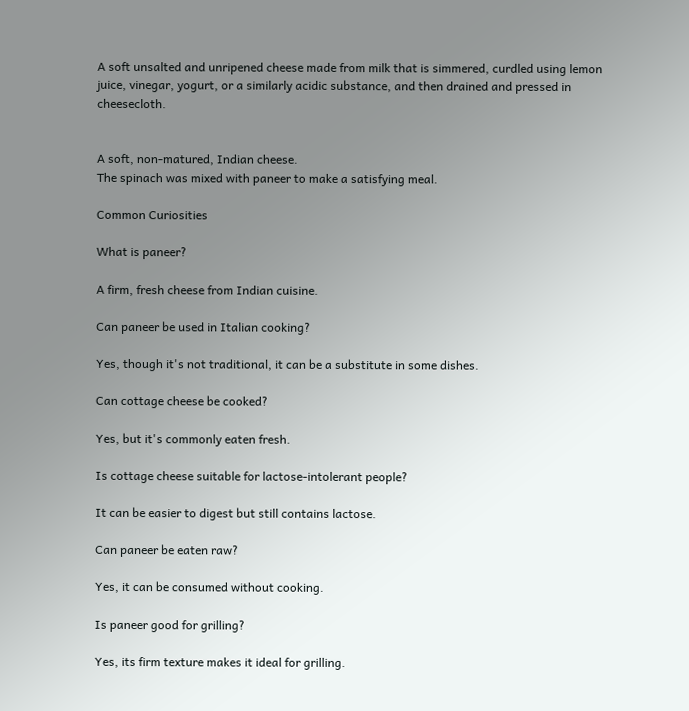A soft unsalted and unripened cheese made from milk that is simmered, curdled using lemon juice, vinegar, yogurt, or a similarly acidic substance, and then drained and pressed in cheesecloth.


A soft, non-matured, Indian cheese.
The spinach was mixed with paneer to make a satisfying meal.

Common Curiosities

What is paneer?

A firm, fresh cheese from Indian cuisine.

Can paneer be used in Italian cooking?

Yes, though it's not traditional, it can be a substitute in some dishes.

Can cottage cheese be cooked?

Yes, but it's commonly eaten fresh.

Is cottage cheese suitable for lactose-intolerant people?

It can be easier to digest but still contains lactose.

Can paneer be eaten raw?

Yes, it can be consumed without cooking.

Is paneer good for grilling?

Yes, its firm texture makes it ideal for grilling.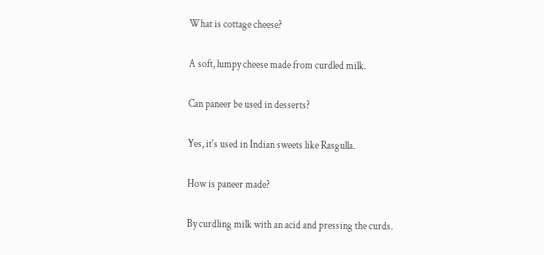What is cottage cheese?

A soft, lumpy cheese made from curdled milk.

Can paneer be used in desserts?

Yes, it's used in Indian sweets like Rasgulla.

How is paneer made?

By curdling milk with an acid and pressing the curds.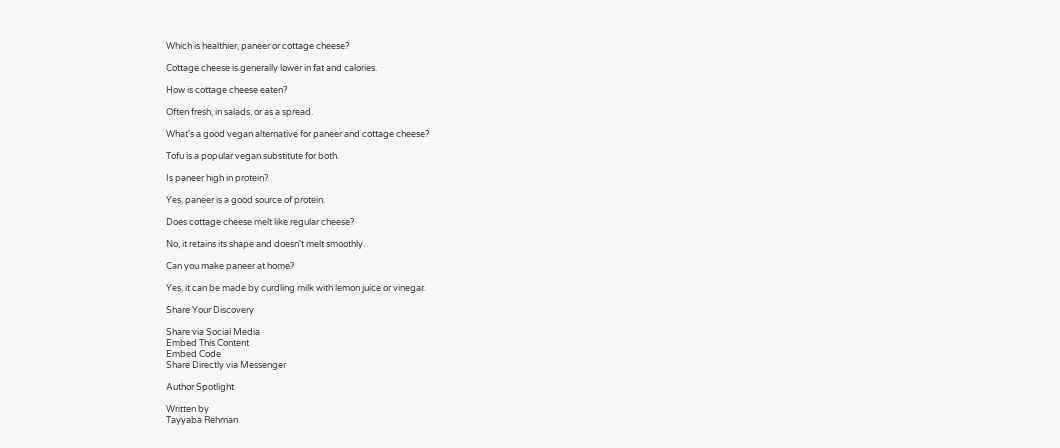Which is healthier, paneer or cottage cheese?

Cottage cheese is generally lower in fat and calories.

How is cottage cheese eaten?

Often fresh, in salads, or as a spread.

What's a good vegan alternative for paneer and cottage cheese?

Tofu is a popular vegan substitute for both.

Is paneer high in protein?

Yes, paneer is a good source of protein.

Does cottage cheese melt like regular cheese?

No, it retains its shape and doesn't melt smoothly.

Can you make paneer at home?

Yes, it can be made by curdling milk with lemon juice or vinegar.

Share Your Discovery

Share via Social Media
Embed This Content
Embed Code
Share Directly via Messenger

Author Spotlight

Written by
Tayyaba Rehman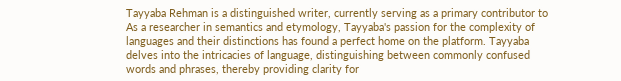Tayyaba Rehman is a distinguished writer, currently serving as a primary contributor to As a researcher in semantics and etymology, Tayyaba's passion for the complexity of languages and their distinctions has found a perfect home on the platform. Tayyaba delves into the intricacies of language, distinguishing between commonly confused words and phrases, thereby providing clarity for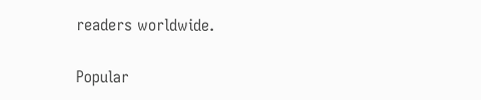readers worldwide.

Popular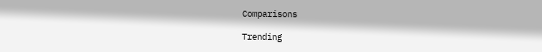Comparisons

Trending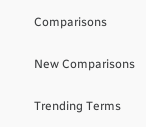Comparisons

New Comparisons

Trending Terms